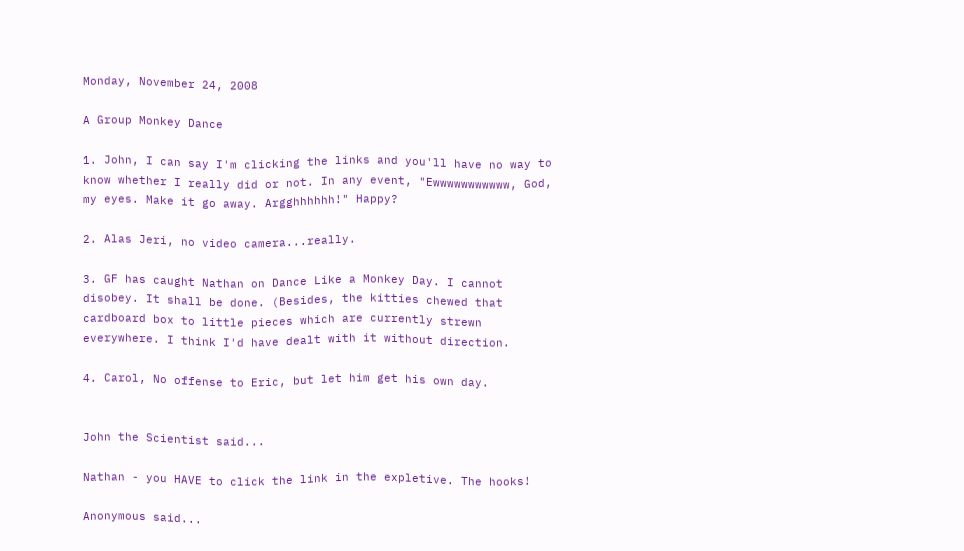Monday, November 24, 2008

A Group Monkey Dance

1. John, I can say I'm clicking the links and you'll have no way to know whether I really did or not. In any event, "Ewwwwwwwwwww, God, my eyes. Make it go away. Argghhhhhh!" Happy?

2. Alas Jeri, no video camera...really.

3. GF has caught Nathan on Dance Like a Monkey Day. I cannot disobey. It shall be done. (Besides, the kitties chewed that cardboard box to little pieces which are currently strewn everywhere. I think I'd have dealt with it without direction.

4. Carol, No offense to Eric, but let him get his own day.


John the Scientist said...

Nathan - you HAVE to click the link in the expletive. The hooks!

Anonymous said...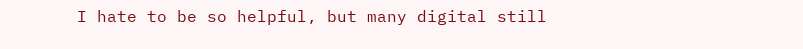I hate to be so helpful, but many digital still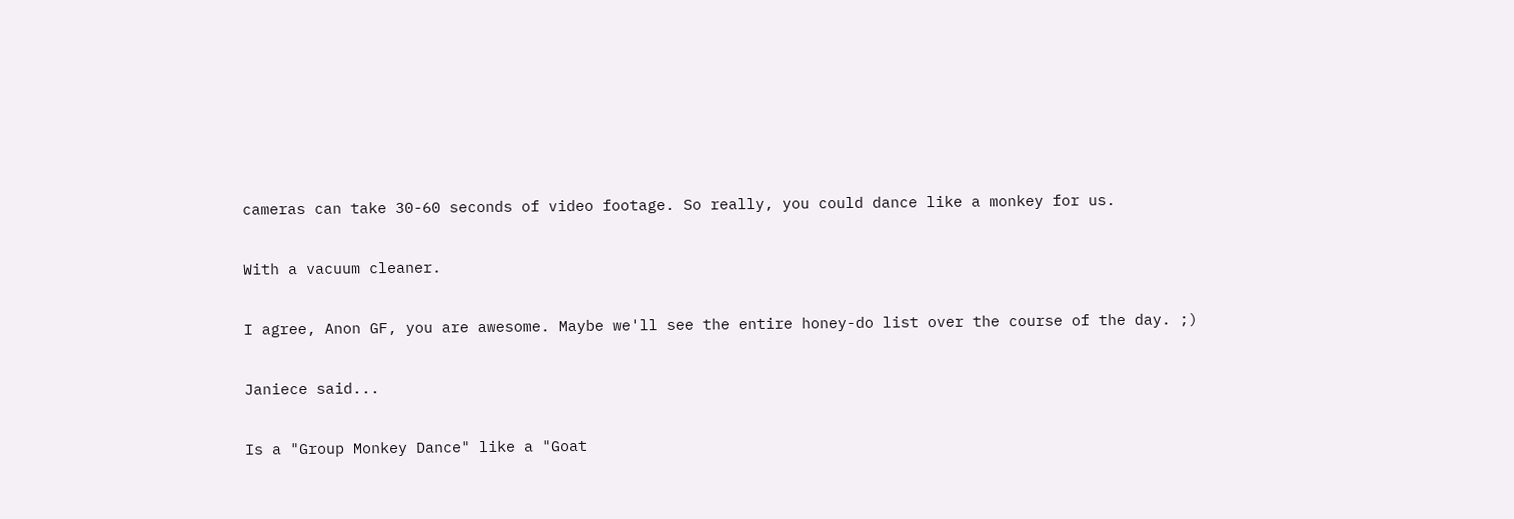cameras can take 30-60 seconds of video footage. So really, you could dance like a monkey for us.

With a vacuum cleaner.

I agree, Anon GF, you are awesome. Maybe we'll see the entire honey-do list over the course of the day. ;)

Janiece said...

Is a "Group Monkey Dance" like a "Goat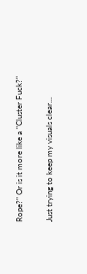Rope?" Or is it more like a "Cluster Fuck?"

Just trying to keep my visuals clear...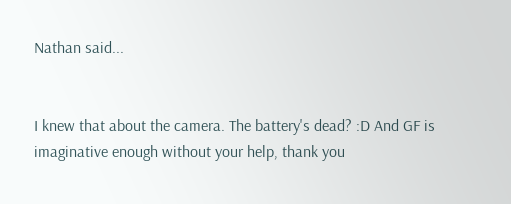Nathan said...


I knew that about the camera. The battery's dead? :D And GF is imaginative enough without your help, thank you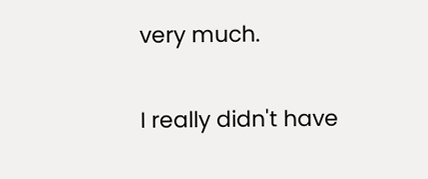very much.


I really didn't have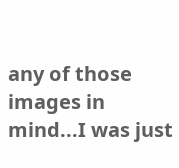any of those images in mind...I was just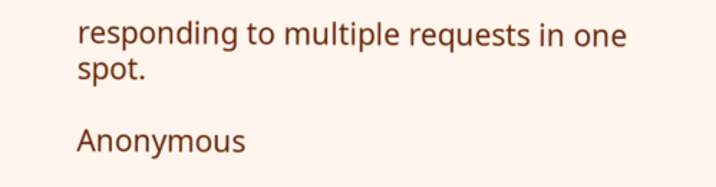responding to multiple requests in one spot.

Anonymous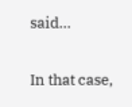said...

In that case,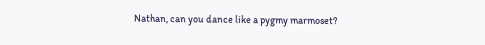Nathan, can you dance like a pygmy marmoset?